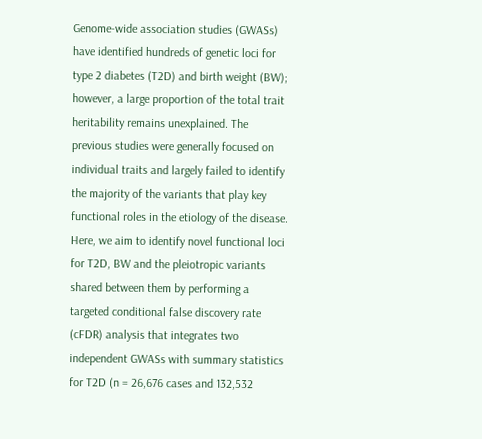Genome-wide association studies (GWASs) have identified hundreds of genetic loci for type 2 diabetes (T2D) and birth weight (BW); however, a large proportion of the total trait heritability remains unexplained. The previous studies were generally focused on individual traits and largely failed to identify the majority of the variants that play key functional roles in the etiology of the disease. Here, we aim to identify novel functional loci for T2D, BW and the pleiotropic variants shared between them by performing a targeted conditional false discovery rate (cFDR) analysis that integrates two independent GWASs with summary statistics for T2D (n = 26,676 cases and 132,532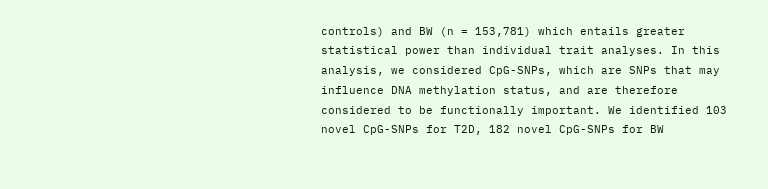controls) and BW (n = 153,781) which entails greater statistical power than individual trait analyses. In this analysis, we considered CpG-SNPs, which are SNPs that may influence DNA methylation status, and are therefore considered to be functionally important. We identified 103 novel CpG-SNPs for T2D, 182 novel CpG-SNPs for BW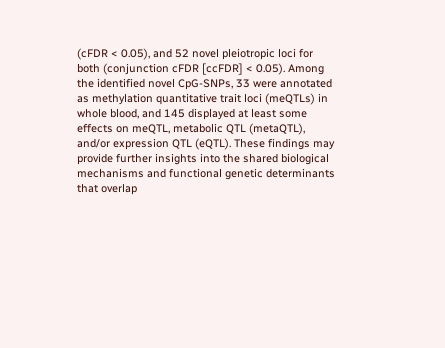(cFDR < 0.05), and 52 novel pleiotropic loci for both (conjunction cFDR [ccFDR] < 0.05). Among the identified novel CpG-SNPs, 33 were annotated as methylation quantitative trait loci (meQTLs) in whole blood, and 145 displayed at least some effects on meQTL, metabolic QTL (metaQTL), and/or expression QTL (eQTL). These findings may provide further insights into the shared biological mechanisms and functional genetic determinants that overlap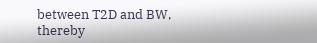between T2D and BW, thereby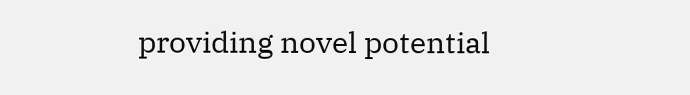providing novel potential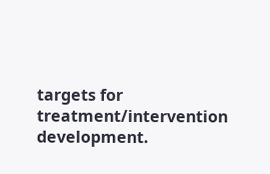targets for treatment/intervention development.